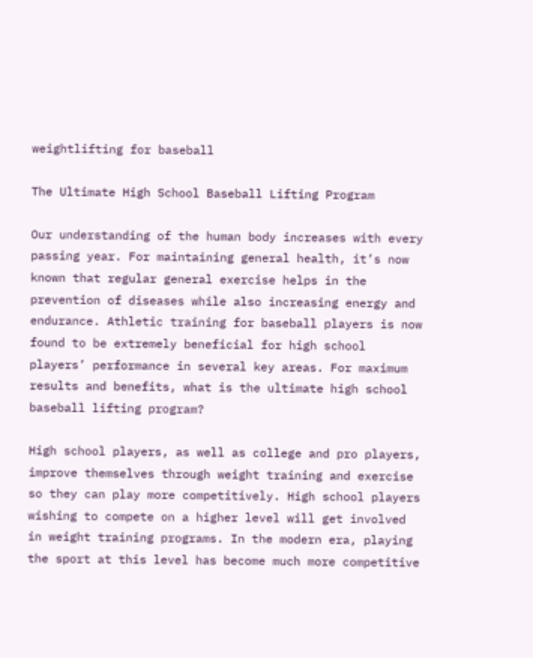weightlifting for baseball

The Ultimate High School Baseball Lifting Program

Our understanding of the human body increases with every passing year. For maintaining general health, it’s now known that regular general exercise helps in the prevention of diseases while also increasing energy and endurance. Athletic training for baseball players is now found to be extremely beneficial for high school players’ performance in several key areas. For maximum results and benefits, what is the ultimate high school baseball lifting program?

High school players, as well as college and pro players, improve themselves through weight training and exercise so they can play more competitively. High school players wishing to compete on a higher level will get involved in weight training programs. In the modern era, playing the sport at this level has become much more competitive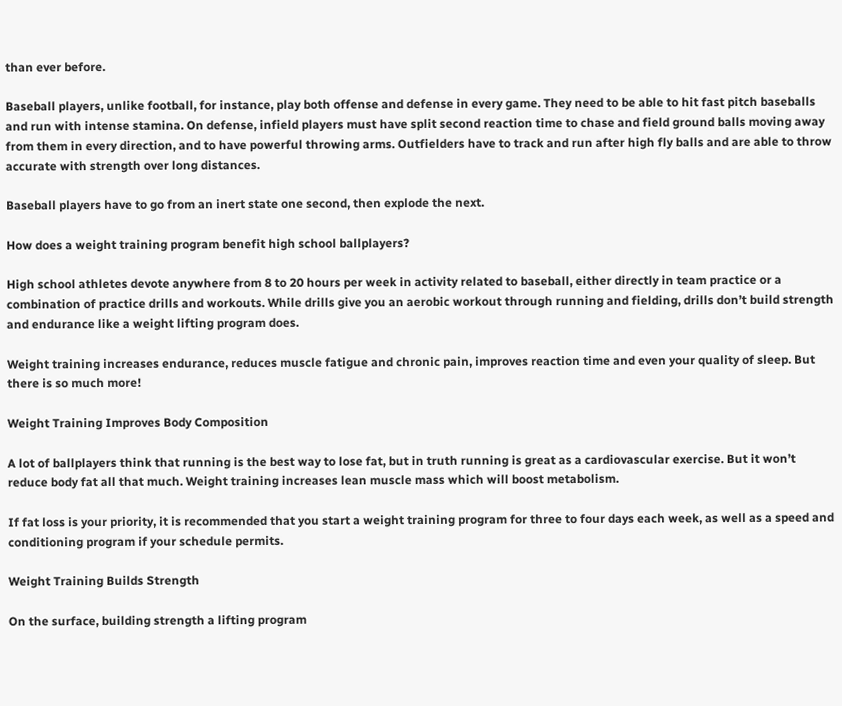than ever before.

Baseball players, unlike football, for instance, play both offense and defense in every game. They need to be able to hit fast pitch baseballs and run with intense stamina. On defense, infield players must have split second reaction time to chase and field ground balls moving away from them in every direction, and to have powerful throwing arms. Outfielders have to track and run after high fly balls and are able to throw accurate with strength over long distances.

Baseball players have to go from an inert state one second, then explode the next.

How does a weight training program benefit high school ballplayers?

High school athletes devote anywhere from 8 to 20 hours per week in activity related to baseball, either directly in team practice or a combination of practice drills and workouts. While drills give you an aerobic workout through running and fielding, drills don’t build strength and endurance like a weight lifting program does.

Weight training increases endurance, reduces muscle fatigue and chronic pain, improves reaction time and even your quality of sleep. But there is so much more!

Weight Training Improves Body Composition

A lot of ballplayers think that running is the best way to lose fat, but in truth running is great as a cardiovascular exercise. But it won’t reduce body fat all that much. Weight training increases lean muscle mass which will boost metabolism.

If fat loss is your priority, it is recommended that you start a weight training program for three to four days each week, as well as a speed and conditioning program if your schedule permits.

Weight Training Builds Strength

On the surface, building strength a lifting program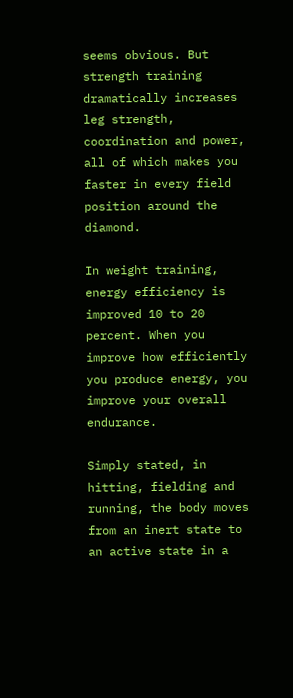seems obvious. But strength training dramatically increases leg strength, coordination and power, all of which makes you faster in every field position around the diamond.

In weight training, energy efficiency is improved 10 to 20 percent. When you improve how efficiently you produce energy, you improve your overall endurance.

Simply stated, in hitting, fielding and running, the body moves from an inert state to an active state in a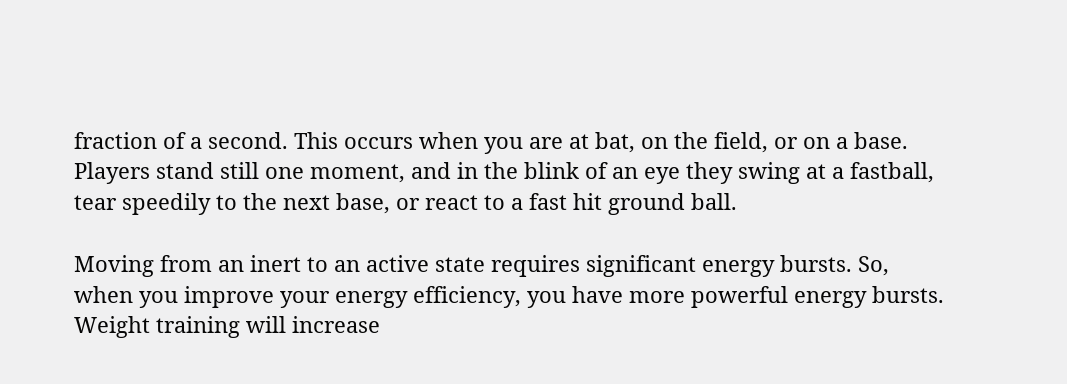fraction of a second. This occurs when you are at bat, on the field, or on a base. Players stand still one moment, and in the blink of an eye they swing at a fastball, tear speedily to the next base, or react to a fast hit ground ball.

Moving from an inert to an active state requires significant energy bursts. So, when you improve your energy efficiency, you have more powerful energy bursts. Weight training will increase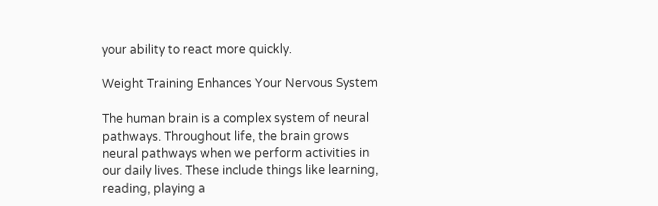your ability to react more quickly.

Weight Training Enhances Your Nervous System

The human brain is a complex system of neural pathways. Throughout life, the brain grows neural pathways when we perform activities in our daily lives. These include things like learning, reading, playing a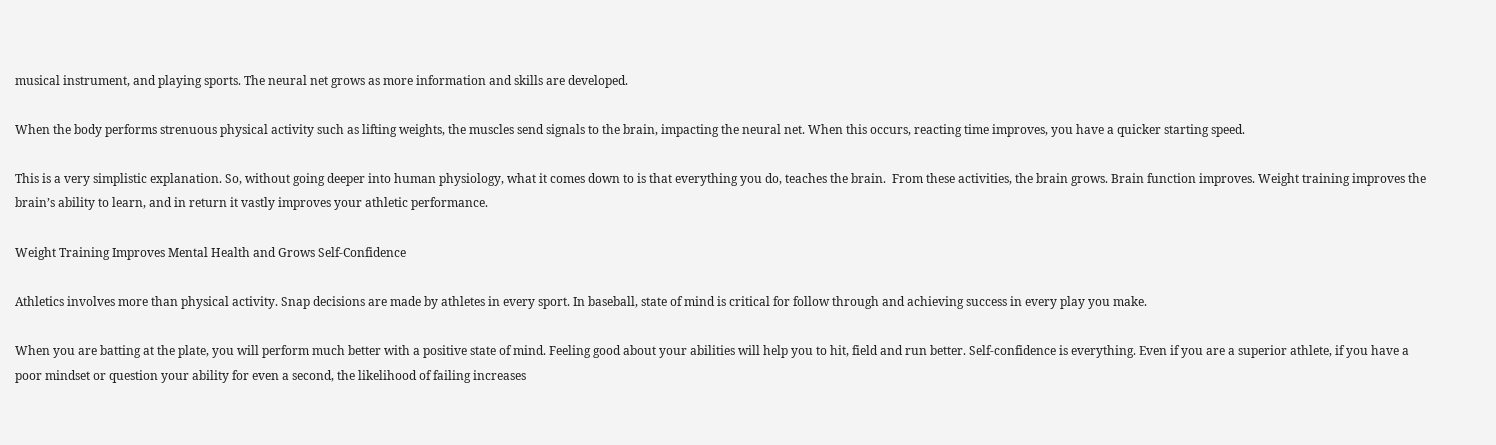musical instrument, and playing sports. The neural net grows as more information and skills are developed.

When the body performs strenuous physical activity such as lifting weights, the muscles send signals to the brain, impacting the neural net. When this occurs, reacting time improves, you have a quicker starting speed.

This is a very simplistic explanation. So, without going deeper into human physiology, what it comes down to is that everything you do, teaches the brain.  From these activities, the brain grows. Brain function improves. Weight training improves the brain’s ability to learn, and in return it vastly improves your athletic performance.

Weight Training Improves Mental Health and Grows Self-Confidence

Athletics involves more than physical activity. Snap decisions are made by athletes in every sport. In baseball, state of mind is critical for follow through and achieving success in every play you make.

When you are batting at the plate, you will perform much better with a positive state of mind. Feeling good about your abilities will help you to hit, field and run better. Self-confidence is everything. Even if you are a superior athlete, if you have a poor mindset or question your ability for even a second, the likelihood of failing increases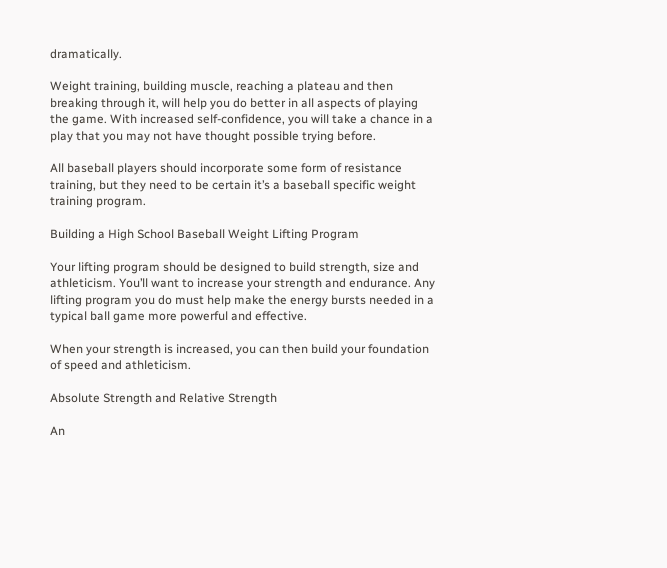dramatically.

Weight training, building muscle, reaching a plateau and then breaking through it, will help you do better in all aspects of playing the game. With increased self-confidence, you will take a chance in a play that you may not have thought possible trying before.

All baseball players should incorporate some form of resistance training, but they need to be certain it’s a baseball specific weight training program.

Building a High School Baseball Weight Lifting Program

Your lifting program should be designed to build strength, size and athleticism. You’ll want to increase your strength and endurance. Any lifting program you do must help make the energy bursts needed in a typical ball game more powerful and effective.

When your strength is increased, you can then build your foundation of speed and athleticism.

Absolute Strength and Relative Strength

An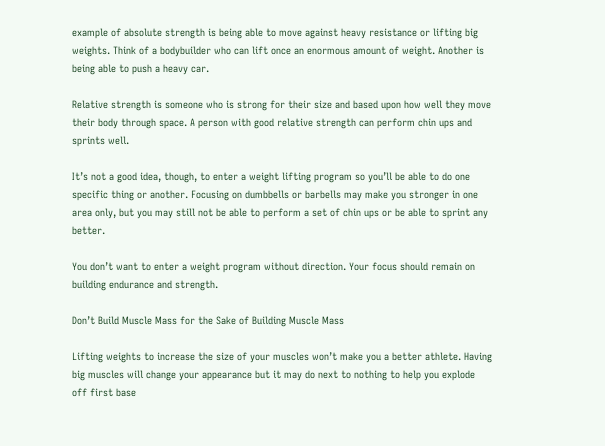example of absolute strength is being able to move against heavy resistance or lifting big weights. Think of a bodybuilder who can lift once an enormous amount of weight. Another is being able to push a heavy car.

Relative strength is someone who is strong for their size and based upon how well they move their body through space. A person with good relative strength can perform chin ups and sprints well.

It’s not a good idea, though, to enter a weight lifting program so you’ll be able to do one specific thing or another. Focusing on dumbbells or barbells may make you stronger in one area only, but you may still not be able to perform a set of chin ups or be able to sprint any better.

You don’t want to enter a weight program without direction. Your focus should remain on building endurance and strength.

Don’t Build Muscle Mass for the Sake of Building Muscle Mass

Lifting weights to increase the size of your muscles won’t make you a better athlete. Having big muscles will change your appearance but it may do next to nothing to help you explode off first base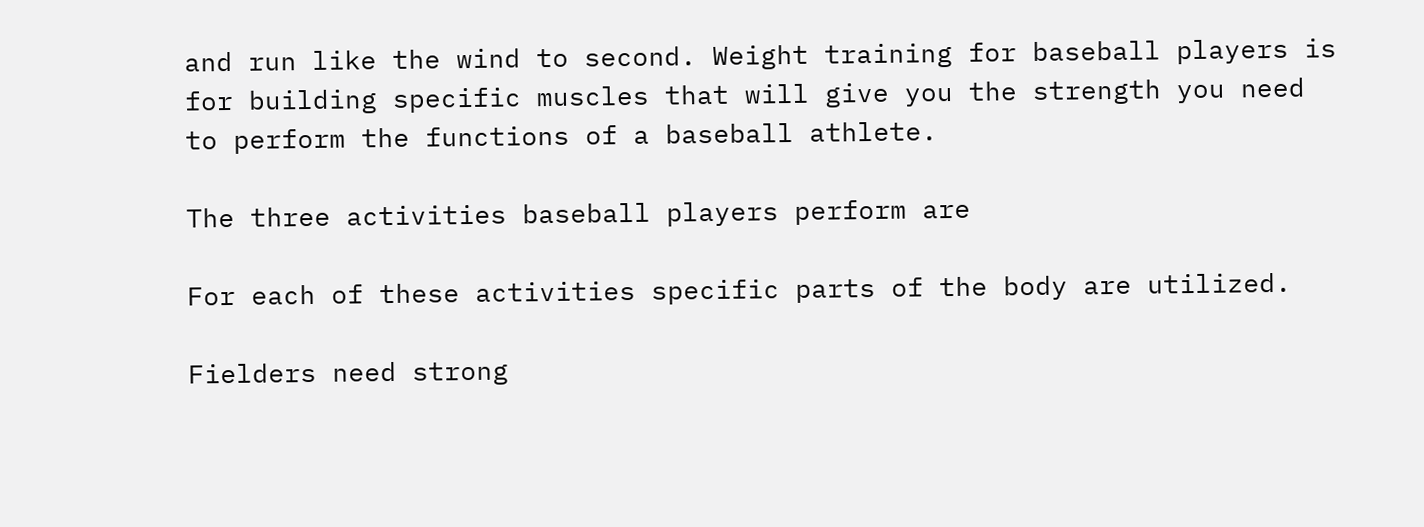and run like the wind to second. Weight training for baseball players is for building specific muscles that will give you the strength you need to perform the functions of a baseball athlete.

The three activities baseball players perform are

For each of these activities specific parts of the body are utilized.

Fielders need strong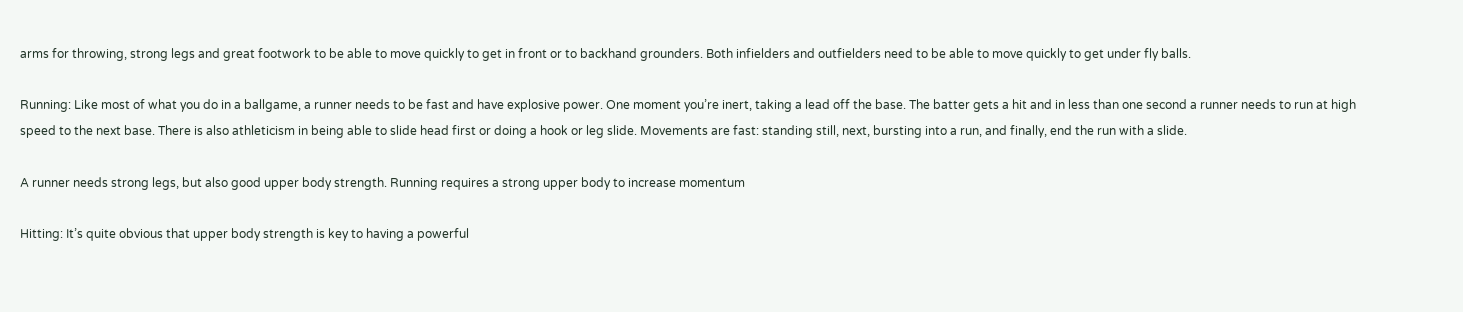arms for throwing, strong legs and great footwork to be able to move quickly to get in front or to backhand grounders. Both infielders and outfielders need to be able to move quickly to get under fly balls.

Running: Like most of what you do in a ballgame, a runner needs to be fast and have explosive power. One moment you’re inert, taking a lead off the base. The batter gets a hit and in less than one second a runner needs to run at high speed to the next base. There is also athleticism in being able to slide head first or doing a hook or leg slide. Movements are fast: standing still, next, bursting into a run, and finally, end the run with a slide.

A runner needs strong legs, but also good upper body strength. Running requires a strong upper body to increase momentum

Hitting: It’s quite obvious that upper body strength is key to having a powerful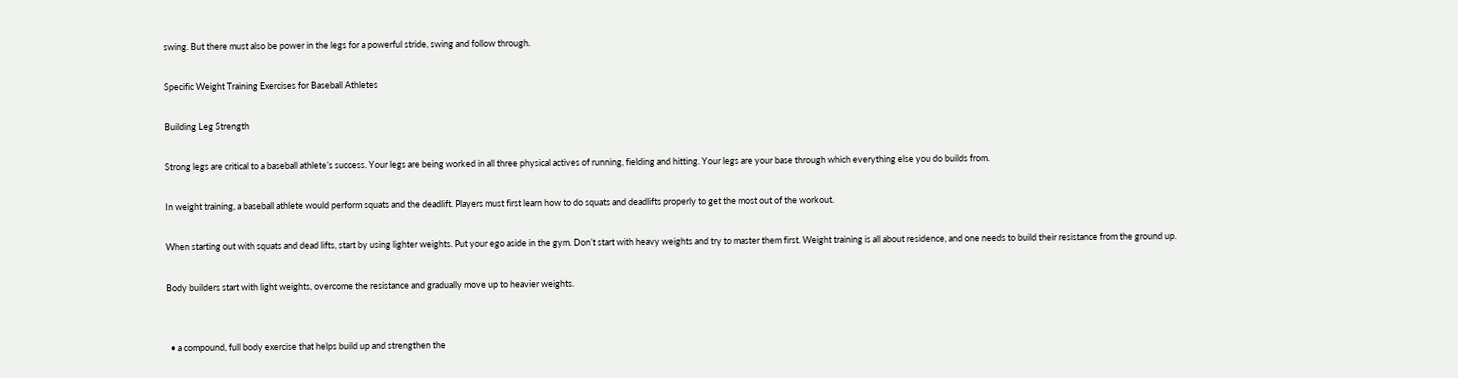swing. But there must also be power in the legs for a powerful stride, swing and follow through.

Specific Weight Training Exercises for Baseball Athletes

Building Leg Strength

Strong legs are critical to a baseball athlete’s success. Your legs are being worked in all three physical actives of running, fielding and hitting. Your legs are your base through which everything else you do builds from.

In weight training, a baseball athlete would perform squats and the deadlift. Players must first learn how to do squats and deadlifts properly to get the most out of the workout.

When starting out with squats and dead lifts, start by using lighter weights. Put your ego aside in the gym. Don’t start with heavy weights and try to master them first. Weight training is all about residence, and one needs to build their resistance from the ground up.

Body builders start with light weights, overcome the resistance and gradually move up to heavier weights.


  • a compound, full body exercise that helps build up and strengthen the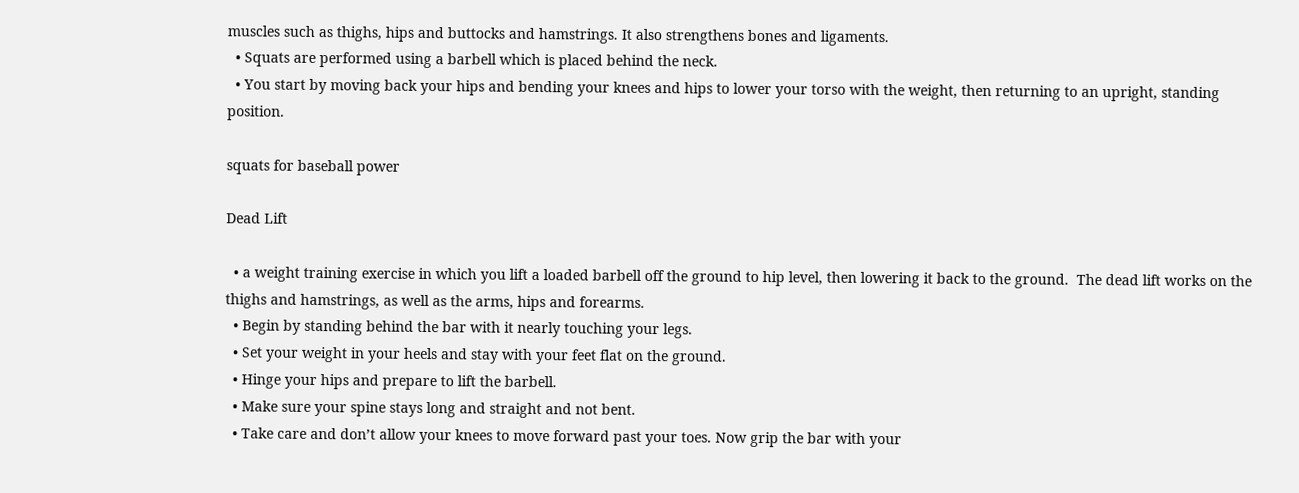muscles such as thighs, hips and buttocks and hamstrings. It also strengthens bones and ligaments.
  • Squats are performed using a barbell which is placed behind the neck.
  • You start by moving back your hips and bending your knees and hips to lower your torso with the weight, then returning to an upright, standing position.

squats for baseball power

Dead Lift

  • a weight training exercise in which you lift a loaded barbell off the ground to hip level, then lowering it back to the ground.  The dead lift works on the thighs and hamstrings, as well as the arms, hips and forearms.
  • Begin by standing behind the bar with it nearly touching your legs.
  • Set your weight in your heels and stay with your feet flat on the ground.
  • Hinge your hips and prepare to lift the barbell.
  • Make sure your spine stays long and straight and not bent.
  • Take care and don’t allow your knees to move forward past your toes. Now grip the bar with your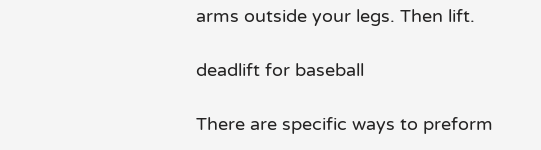arms outside your legs. Then lift.

deadlift for baseball

There are specific ways to preform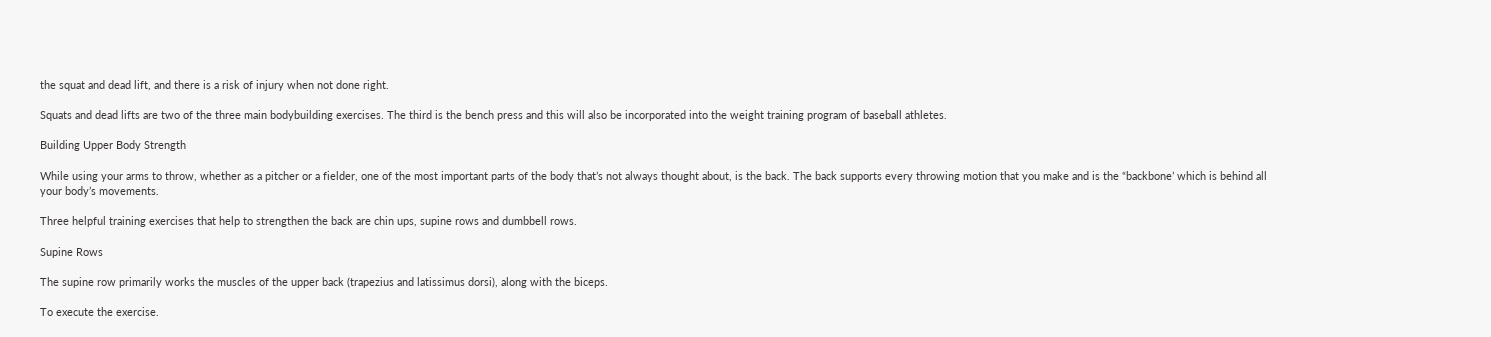the squat and dead lift, and there is a risk of injury when not done right.

Squats and dead lifts are two of the three main bodybuilding exercises. The third is the bench press and this will also be incorporated into the weight training program of baseball athletes.

Building Upper Body Strength

While using your arms to throw, whether as a pitcher or a fielder, one of the most important parts of the body that’s not always thought about, is the back. The back supports every throwing motion that you make and is the “backbone’ which is behind all your body’s movements.

Three helpful training exercises that help to strengthen the back are chin ups, supine rows and dumbbell rows.

Supine Rows

The supine row primarily works the muscles of the upper back (trapezius and latissimus dorsi), along with the biceps.

To execute the exercise.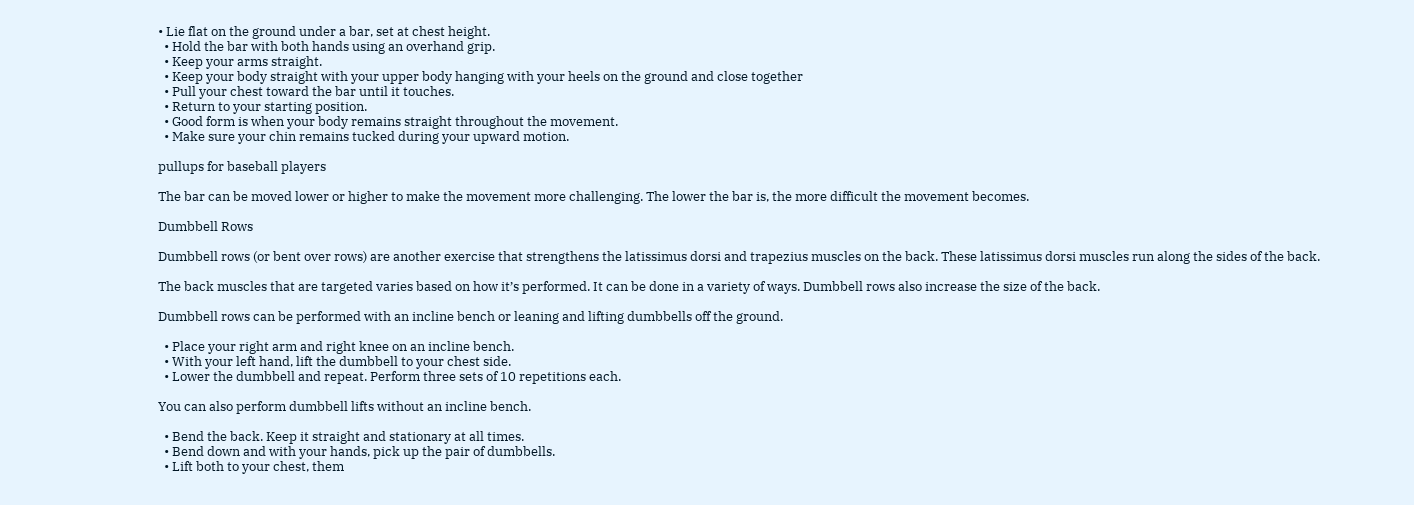• Lie flat on the ground under a bar, set at chest height.
  • Hold the bar with both hands using an overhand grip.
  • Keep your arms straight.
  • Keep your body straight with your upper body hanging with your heels on the ground and close together
  • Pull your chest toward the bar until it touches.
  • Return to your starting position.
  • Good form is when your body remains straight throughout the movement.
  • Make sure your chin remains tucked during your upward motion.

pullups for baseball players

The bar can be moved lower or higher to make the movement more challenging. The lower the bar is, the more difficult the movement becomes.

Dumbbell Rows

Dumbbell rows (or bent over rows) are another exercise that strengthens the latissimus dorsi and trapezius muscles on the back. These latissimus dorsi muscles run along the sides of the back.

The back muscles that are targeted varies based on how it’s performed. It can be done in a variety of ways. Dumbbell rows also increase the size of the back.

Dumbbell rows can be performed with an incline bench or leaning and lifting dumbbells off the ground.

  • Place your right arm and right knee on an incline bench.
  • With your left hand, lift the dumbbell to your chest side.
  • Lower the dumbbell and repeat. Perform three sets of 10 repetitions each.

You can also perform dumbbell lifts without an incline bench.

  • Bend the back. Keep it straight and stationary at all times.
  • Bend down and with your hands, pick up the pair of dumbbells.
  • Lift both to your chest, them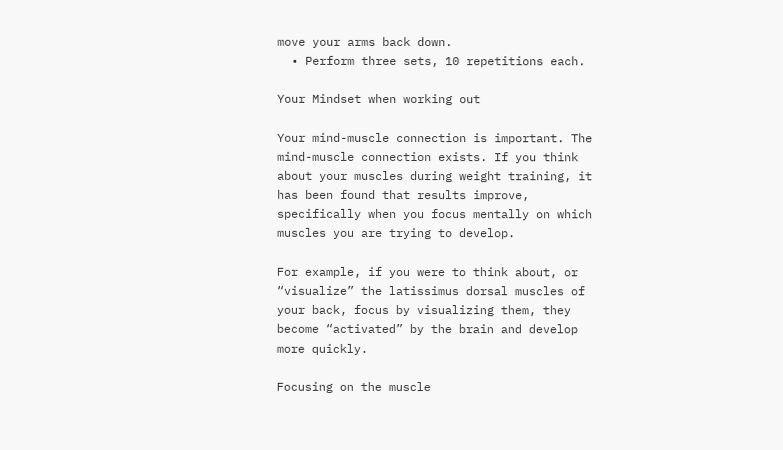move your arms back down.
  • Perform three sets, 10 repetitions each.

Your Mindset when working out

Your mind-muscle connection is important. The mind-muscle connection exists. If you think about your muscles during weight training, it has been found that results improve, specifically when you focus mentally on which muscles you are trying to develop.

For example, if you were to think about, or “visualize” the latissimus dorsal muscles of your back, focus by visualizing them, they become “activated” by the brain and develop more quickly.

Focusing on the muscle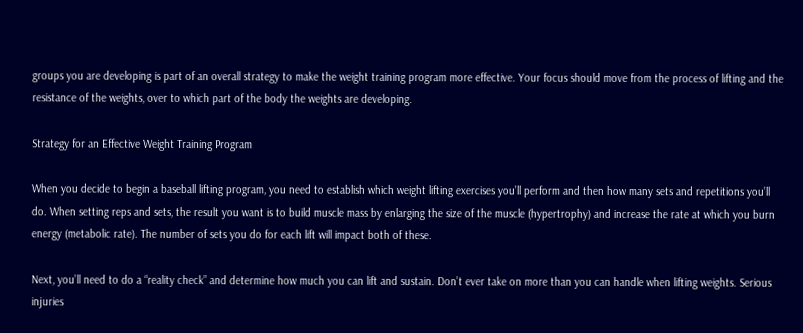groups you are developing is part of an overall strategy to make the weight training program more effective. Your focus should move from the process of lifting and the resistance of the weights, over to which part of the body the weights are developing.

Strategy for an Effective Weight Training Program

When you decide to begin a baseball lifting program, you need to establish which weight lifting exercises you’ll perform and then how many sets and repetitions you’ll do. When setting reps and sets, the result you want is to build muscle mass by enlarging the size of the muscle (hypertrophy) and increase the rate at which you burn energy (metabolic rate). The number of sets you do for each lift will impact both of these.

Next, you’ll need to do a “reality check” and determine how much you can lift and sustain. Don’t ever take on more than you can handle when lifting weights. Serious injuries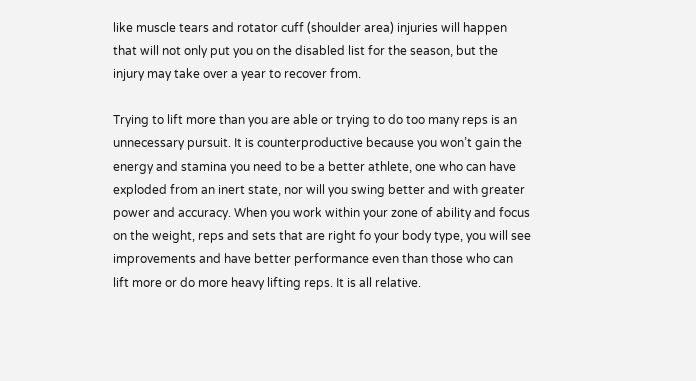like muscle tears and rotator cuff (shoulder area) injuries will happen that will not only put you on the disabled list for the season, but the injury may take over a year to recover from.

Trying to lift more than you are able or trying to do too many reps is an unnecessary pursuit. It is counterproductive because you won’t gain the energy and stamina you need to be a better athlete, one who can have exploded from an inert state, nor will you swing better and with greater power and accuracy. When you work within your zone of ability and focus on the weight, reps and sets that are right fo your body type, you will see improvements and have better performance even than those who can lift more or do more heavy lifting reps. It is all relative.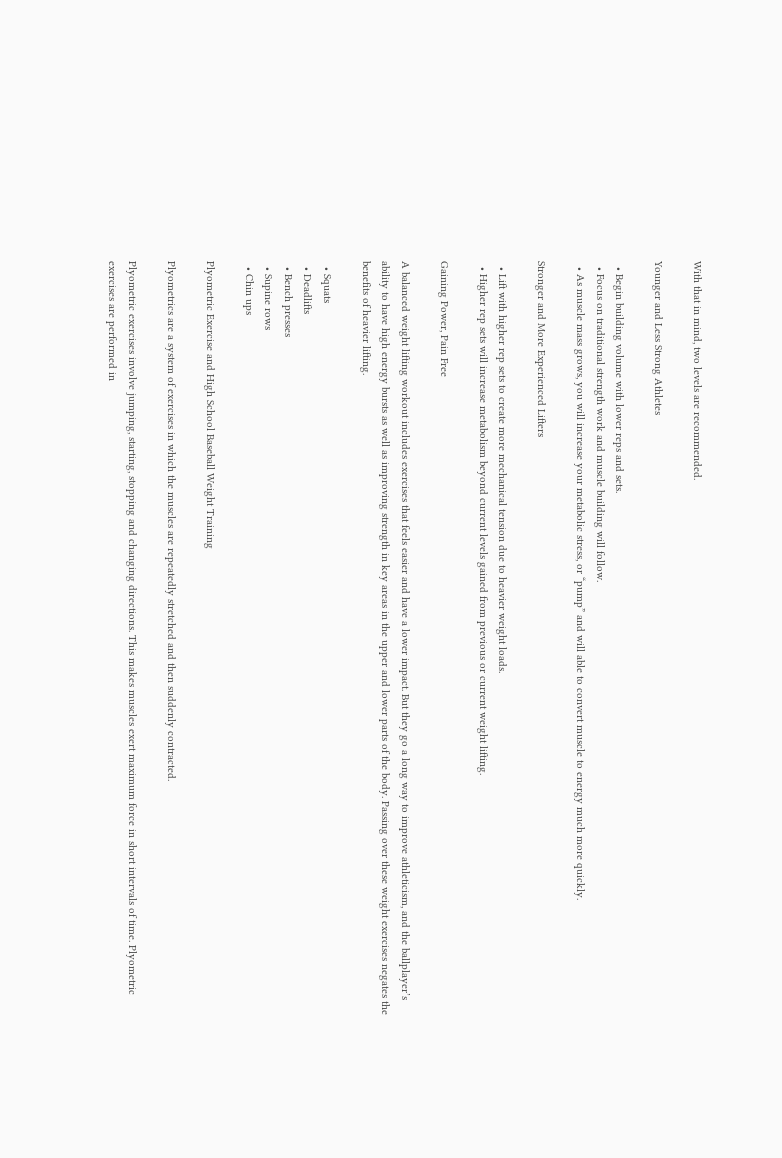With that in mind, two levels are recommended.

Younger and Less Strong Athletes

  • Begin building volume with lower reps and sets.
  • Focus on traditional strength work and muscle building will follow.
  • As muscle mass grows, you will increase your metabolic stress, or “pump” and will able to convert muscle to energy much more quickly.

Stronger and More Experienced Lifters

  • Lift with higher rep sets to create more mechanical tension due to heavier weight loads.
  • Higher rep sets will increase metabolism beyond current levels gained from previous or current weight lifting.

Gaining Power, Pain Free

A balanced weight lifting workout includes exercises that feels easier and have a lower impact. But they go a long way to improve athleticism, and the ballplayer’s ability to have high energy bursts as well as improving strength in key areas in the upper and lower parts of the body. Passing over these weight exercises negates the benefits of heavier lifting.

  • Squats
  • Deadlifts
  • Bench presses
  • Supine rows
  • Chin ups

Plyometric Exercise and High School Baseball Weight Training

Plyometrics are a system of exercises in which the muscles are repeatedly stretched and then suddenly contracted.

Plyometric exercises involve jumping, starting, stopping and changing directions. This makes muscles exert maximum force in short intervals of time. Plyometric exercises are performed in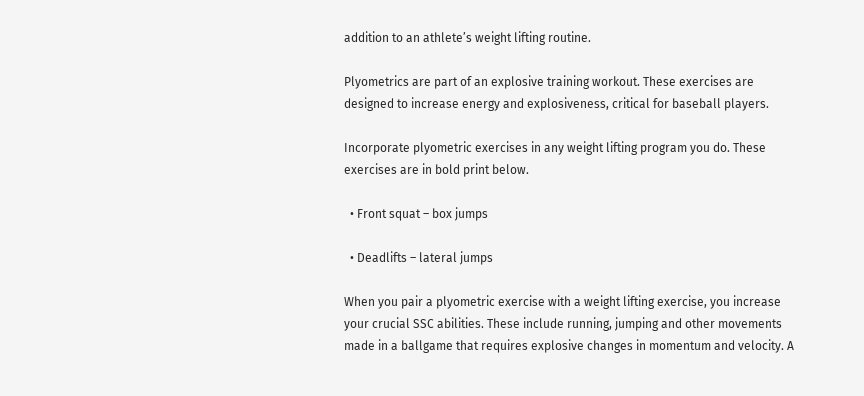addition to an athlete’s weight lifting routine.

Plyometrics are part of an explosive training workout. These exercises are designed to increase energy and explosiveness, critical for baseball players.

Incorporate plyometric exercises in any weight lifting program you do. These exercises are in bold print below.

  • Front squat – box jumps

  • Deadlifts – lateral jumps

When you pair a plyometric exercise with a weight lifting exercise, you increase your crucial SSC abilities. These include running, jumping and other movements made in a ballgame that requires explosive changes in momentum and velocity. A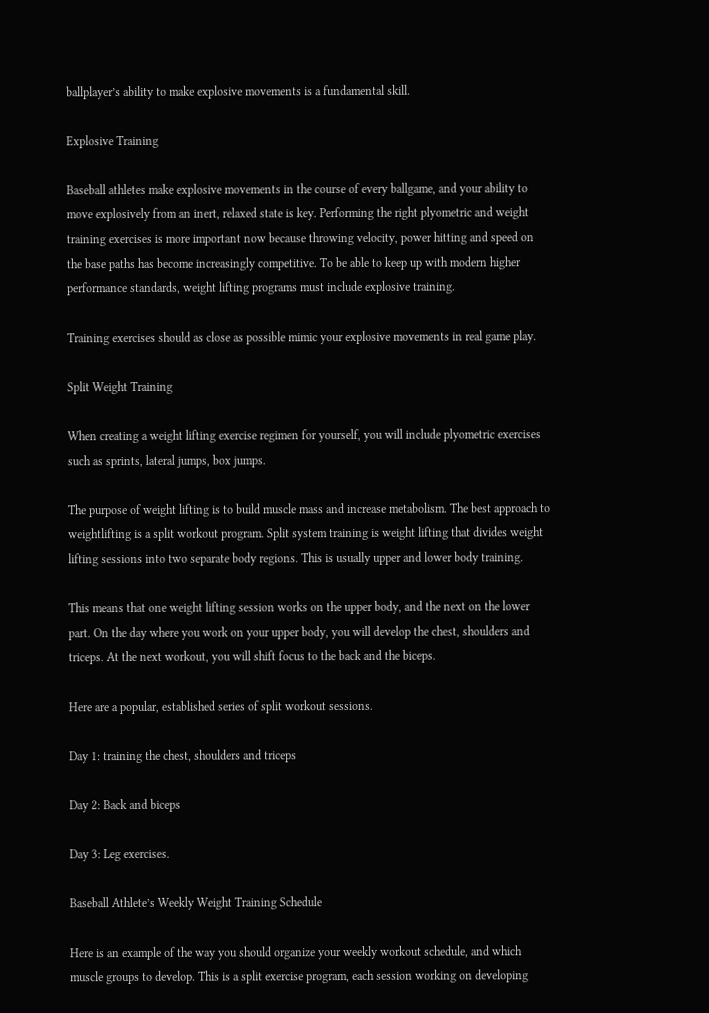ballplayer’s ability to make explosive movements is a fundamental skill.

Explosive Training

Baseball athletes make explosive movements in the course of every ballgame, and your ability to move explosively from an inert, relaxed state is key. Performing the right plyometric and weight training exercises is more important now because throwing velocity, power hitting and speed on the base paths has become increasingly competitive. To be able to keep up with modern higher performance standards, weight lifting programs must include explosive training.

Training exercises should as close as possible mimic your explosive movements in real game play.

Split Weight Training

When creating a weight lifting exercise regimen for yourself, you will include plyometric exercises such as sprints, lateral jumps, box jumps.

The purpose of weight lifting is to build muscle mass and increase metabolism. The best approach to weightlifting is a split workout program. Split system training is weight lifting that divides weight lifting sessions into two separate body regions. This is usually upper and lower body training.

This means that one weight lifting session works on the upper body, and the next on the lower part. On the day where you work on your upper body, you will develop the chest, shoulders and triceps. At the next workout, you will shift focus to the back and the biceps.

Here are a popular, established series of split workout sessions.

Day 1: training the chest, shoulders and triceps

Day 2: Back and biceps

Day 3: Leg exercises.

Baseball Athlete’s Weekly Weight Training Schedule

Here is an example of the way you should organize your weekly workout schedule, and which muscle groups to develop. This is a split exercise program, each session working on developing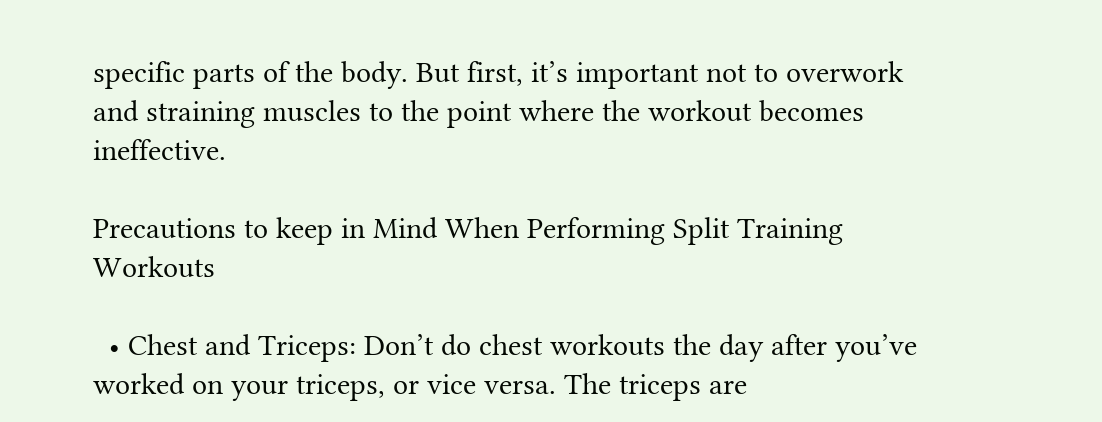specific parts of the body. But first, it’s important not to overwork and straining muscles to the point where the workout becomes ineffective.

Precautions to keep in Mind When Performing Split Training Workouts

  • Chest and Triceps: Don’t do chest workouts the day after you’ve worked on your triceps, or vice versa. The triceps are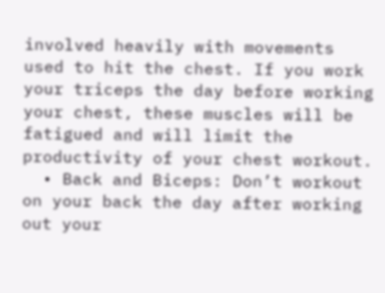involved heavily with movements used to hit the chest. If you work your triceps the day before working your chest, these muscles will be fatigued and will limit the productivity of your chest workout.
  • Back and Biceps: Don’t workout on your back the day after working out your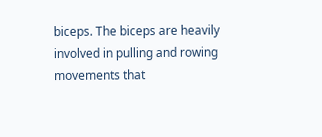biceps. The biceps are heavily involved in pulling and rowing movements that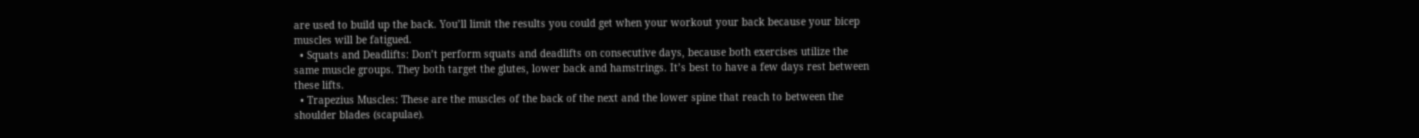are used to build up the back. You’ll limit the results you could get when your workout your back because your bicep muscles will be fatigued.
  • Squats and Deadlifts: Don’t perform squats and deadlifts on consecutive days, because both exercises utilize the same muscle groups. They both target the glutes, lower back and hamstrings. It’s best to have a few days rest between these lifts.
  • Trapezius Muscles: These are the muscles of the back of the next and the lower spine that reach to between the shoulder blades (scapulae).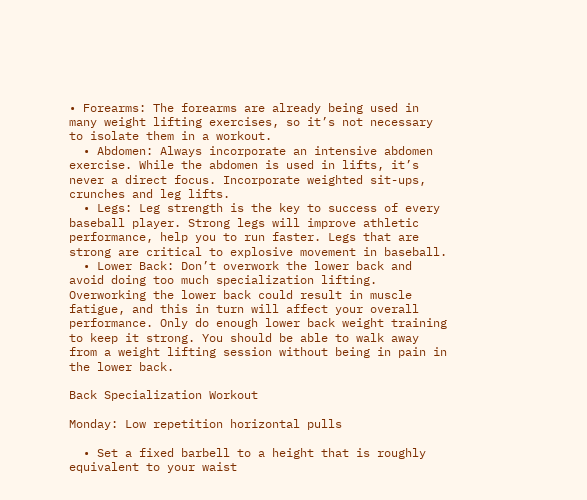• Forearms: The forearms are already being used in many weight lifting exercises, so it’s not necessary to isolate them in a workout.
  • Abdomen: Always incorporate an intensive abdomen exercise. While the abdomen is used in lifts, it’s never a direct focus. Incorporate weighted sit-ups, crunches and leg lifts.
  • Legs: Leg strength is the key to success of every baseball player. Strong legs will improve athletic performance, help you to run faster. Legs that are strong are critical to explosive movement in baseball.
  • Lower Back: Don’t overwork the lower back and avoid doing too much specialization lifting. Overworking the lower back could result in muscle fatigue, and this in turn will affect your overall performance. Only do enough lower back weight training to keep it strong. You should be able to walk away from a weight lifting session without being in pain in the lower back.

Back Specialization Workout

Monday: Low repetition horizontal pulls

  • Set a fixed barbell to a height that is roughly equivalent to your waist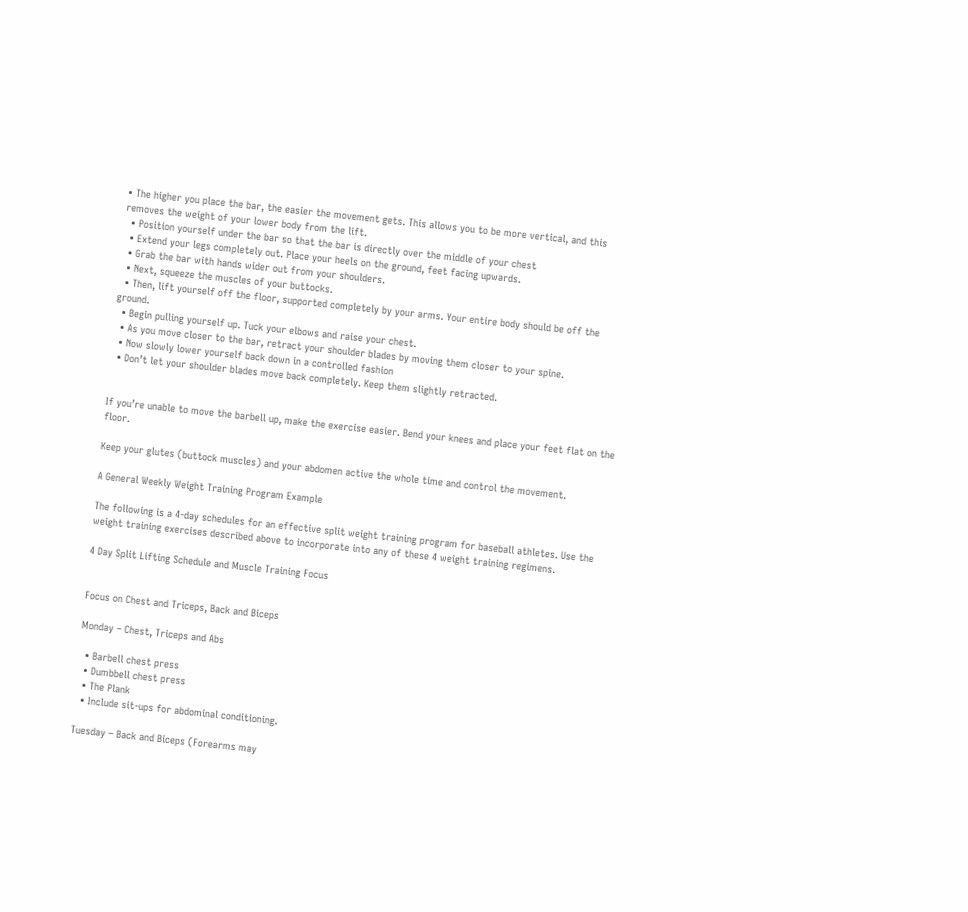• The higher you place the bar, the easier the movement gets. This allows you to be more vertical, and this removes the weight of your lower body from the lift.
  • Position yourself under the bar so that the bar is directly over the middle of your chest
  • Extend your legs completely out. Place your heels on the ground, feet facing upwards.
  • Grab the bar with hands wider out from your shoulders.
  • Next, squeeze the muscles of your buttocks.
  • Then, lift yourself off the floor, supported completely by your arms. Your entire body should be off the ground.
  • Begin pulling yourself up. Tuck your elbows and raise your chest.
  • As you move closer to the bar, retract your shoulder blades by moving them closer to your spine.
  • Now slowly lower yourself back down in a controlled fashion
  • Don’t let your shoulder blades move back completely. Keep them slightly retracted.


If you’re unable to move the barbell up, make the exercise easier. Bend your knees and place your feet flat on the floor.

Keep your glutes (buttock muscles) and your abdomen active the whole time and control the movement.

A General Weekly Weight Training Program Example

The following is a 4-day schedules for an effective split weight training program for baseball athletes. Use the weight training exercises described above to incorporate into any of these 4 weight training regimens.

4 Day Split Lifting Schedule and Muscle Training Focus


Focus on Chest and Triceps, Back and Biceps

Monday – Chest, Triceps and Abs

  • Barbell chest press
  • Dumbbell chest press
  • The Plank
  • Include sit-ups for abdominal conditioning.

Tuesday – Back and Biceps (Forearms may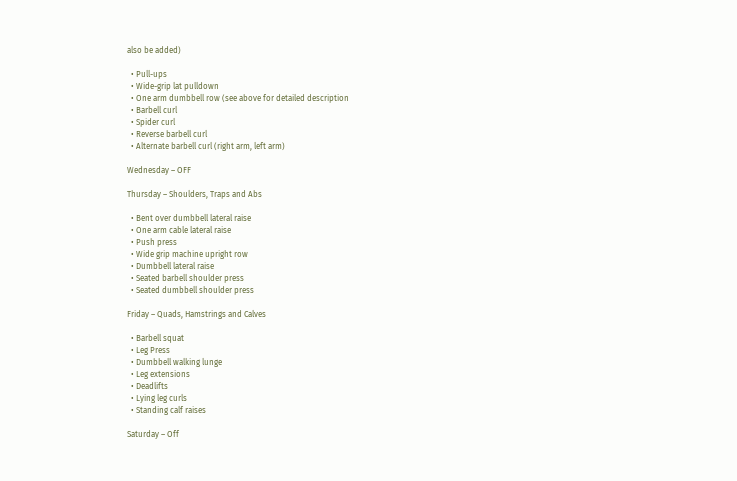also be added)

  • Pull-ups
  • Wide-grip lat pulldown
  • One arm dumbbell row (see above for detailed description
  • Barbell curl
  • Spider curl
  • Reverse barbell curl
  • Alternate barbell curl (right arm, left arm)

Wednesday – OFF

Thursday – Shoulders, Traps and Abs

  • Bent over dumbbell lateral raise
  • One arm cable lateral raise
  • Push press
  • Wide grip machine upright row
  • Dumbbell lateral raise
  • Seated barbell shoulder press
  • Seated dumbbell shoulder press

Friday – Quads, Hamstrings and Calves

  • Barbell squat
  • Leg Press
  • Dumbbell walking lunge
  • Leg extensions
  • Deadlifts
  • Lying leg curls
  • Standing calf raises

Saturday – Off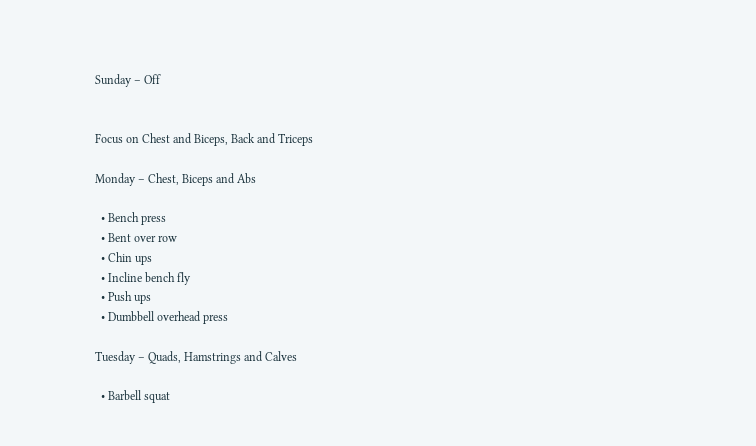Sunday – Off


Focus on Chest and Biceps, Back and Triceps

Monday – Chest, Biceps and Abs

  • Bench press
  • Bent over row
  • Chin ups
  • Incline bench fly
  • Push ups
  • Dumbbell overhead press

Tuesday – Quads, Hamstrings and Calves

  • Barbell squat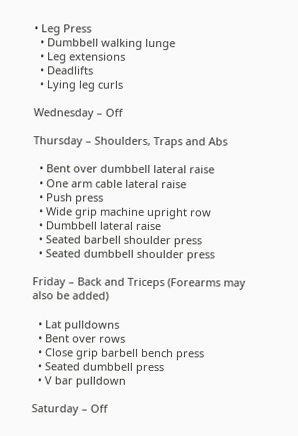• Leg Press
  • Dumbbell walking lunge
  • Leg extensions
  • Deadlifts
  • Lying leg curls

Wednesday – Off

Thursday – Shoulders, Traps and Abs

  • Bent over dumbbell lateral raise
  • One arm cable lateral raise
  • Push press
  • Wide grip machine upright row
  • Dumbbell lateral raise
  • Seated barbell shoulder press
  • Seated dumbbell shoulder press

Friday – Back and Triceps (Forearms may also be added)

  • Lat pulldowns
  • Bent over rows
  • Close grip barbell bench press
  • Seated dumbbell press
  • V bar pulldown

Saturday – Off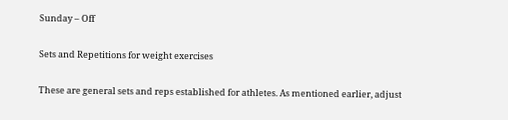Sunday – Off

Sets and Repetitions for weight exercises

These are general sets and reps established for athletes. As mentioned earlier, adjust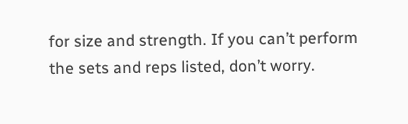for size and strength. If you can’t perform the sets and reps listed, don’t worry.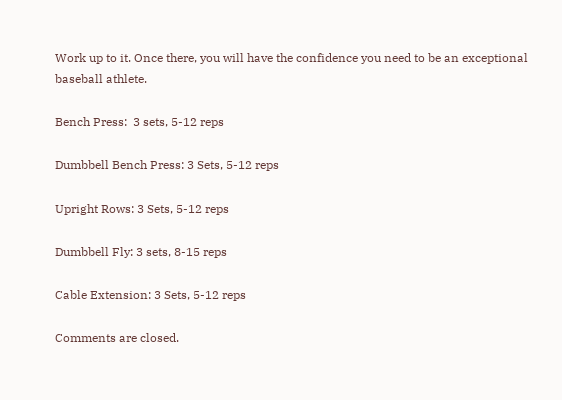Work up to it. Once there, you will have the confidence you need to be an exceptional baseball athlete.

Bench Press:  3 sets, 5-12 reps

Dumbbell Bench Press: 3 Sets, 5-12 reps

Upright Rows: 3 Sets, 5-12 reps

Dumbbell Fly: 3 sets, 8-15 reps

Cable Extension: 3 Sets, 5-12 reps

Comments are closed.